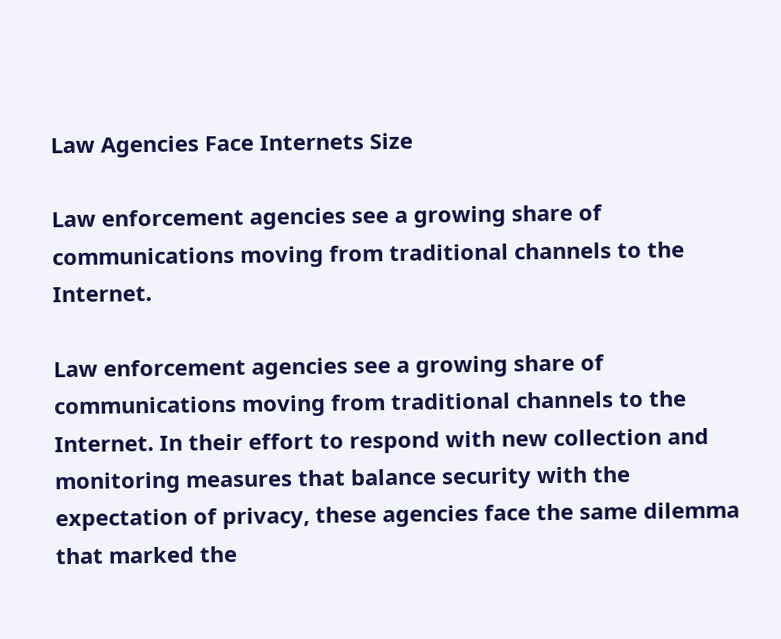Law Agencies Face Internets Size

Law enforcement agencies see a growing share of communications moving from traditional channels to the Internet.

Law enforcement agencies see a growing share of communications moving from traditional channels to the Internet. In their effort to respond with new collection and monitoring measures that balance security with the expectation of privacy, these agencies face the same dilemma that marked the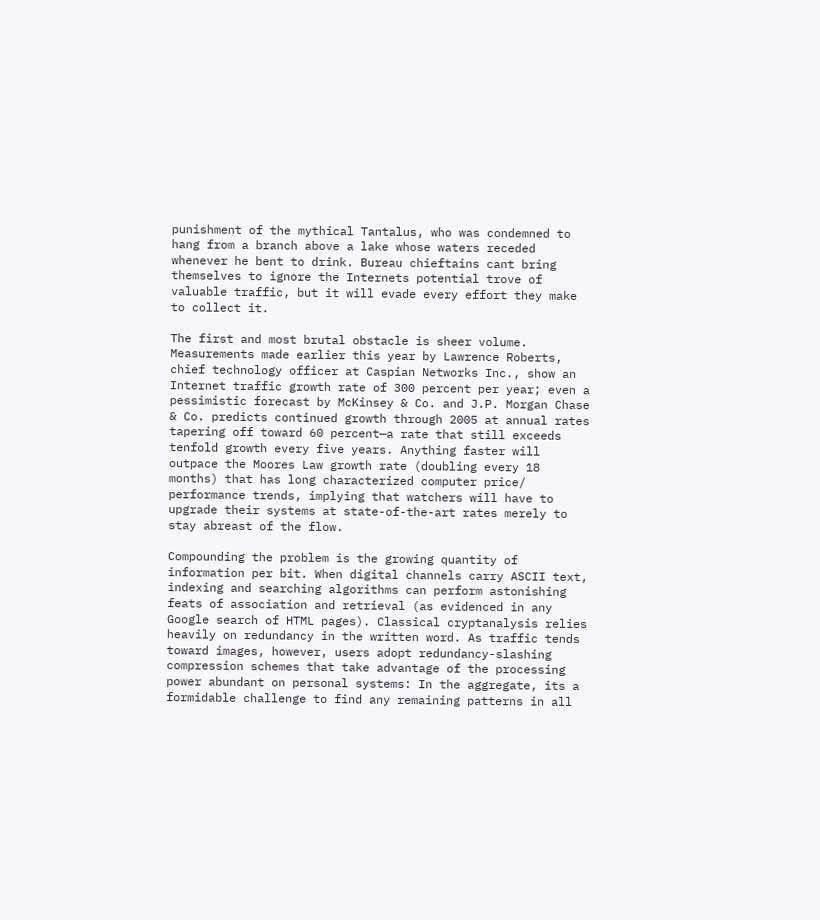punishment of the mythical Tantalus, who was condemned to hang from a branch above a lake whose waters receded whenever he bent to drink. Bureau chieftains cant bring themselves to ignore the Internets potential trove of valuable traffic, but it will evade every effort they make to collect it.

The first and most brutal obstacle is sheer volume. Measurements made earlier this year by Lawrence Roberts, chief technology officer at Caspian Networks Inc., show an Internet traffic growth rate of 300 percent per year; even a pessimistic forecast by McKinsey & Co. and J.P. Morgan Chase & Co. predicts continued growth through 2005 at annual rates tapering off toward 60 percent—a rate that still exceeds tenfold growth every five years. Anything faster will outpace the Moores Law growth rate (doubling every 18 months) that has long characterized computer price/ performance trends, implying that watchers will have to upgrade their systems at state-of-the-art rates merely to stay abreast of the flow.

Compounding the problem is the growing quantity of information per bit. When digital channels carry ASCII text, indexing and searching algorithms can perform astonishing feats of association and retrieval (as evidenced in any Google search of HTML pages). Classical cryptanalysis relies heavily on redundancy in the written word. As traffic tends toward images, however, users adopt redundancy-slashing compression schemes that take advantage of the processing power abundant on personal systems: In the aggregate, its a formidable challenge to find any remaining patterns in all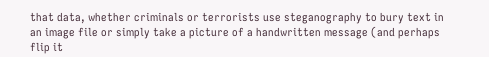that data, whether criminals or terrorists use steganography to bury text in an image file or simply take a picture of a handwritten message (and perhaps flip it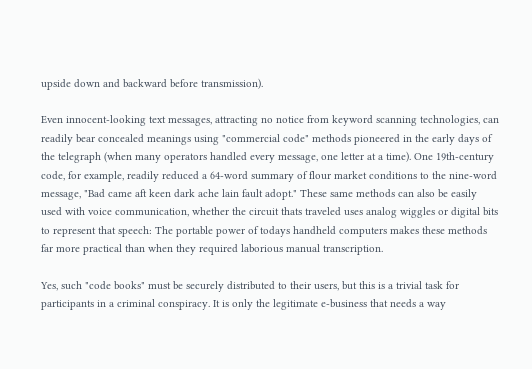upside down and backward before transmission).

Even innocent-looking text messages, attracting no notice from keyword scanning technologies, can readily bear concealed meanings using "commercial code" methods pioneered in the early days of the telegraph (when many operators handled every message, one letter at a time). One 19th-century code, for example, readily reduced a 64-word summary of flour market conditions to the nine-word message, "Bad came aft keen dark ache lain fault adopt." These same methods can also be easily used with voice communication, whether the circuit thats traveled uses analog wiggles or digital bits to represent that speech: The portable power of todays handheld computers makes these methods far more practical than when they required laborious manual transcription.

Yes, such "code books" must be securely distributed to their users, but this is a trivial task for participants in a criminal conspiracy. It is only the legitimate e-business that needs a way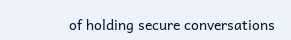of holding secure conversations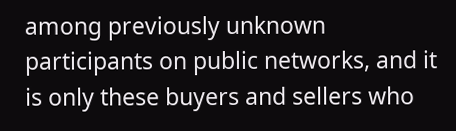among previously unknown participants on public networks, and it is only these buyers and sellers who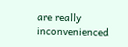are really inconvenienced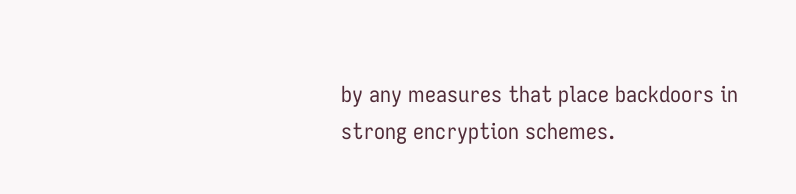by any measures that place backdoors in strong encryption schemes.